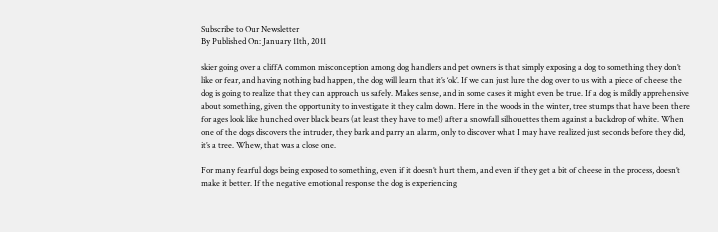Subscribe to Our Newsletter
By Published On: January 11th, 2011

skier going over a cliffA common misconception among dog handlers and pet owners is that simply exposing a dog to something they don’t like or fear, and having nothing bad happen, the dog will learn that it’s ‘ok’. If we can just lure the dog over to us with a piece of cheese the dog is going to realize that they can approach us safely. Makes sense, and in some cases it might even be true. If a dog is mildly apprehensive about something, given the opportunity to investigate it they calm down. Here in the woods in the winter, tree stumps that have been there for ages look like hunched over black bears (at least they have to me!) after a snowfall silhouettes them against a backdrop of white. When one of the dogs discovers the intruder, they bark and parry an alarm, only to discover what I may have realized just seconds before they did, it’s a tree. Whew, that was a close one.

For many fearful dogs being exposed to something, even if it doesn’t hurt them, and even if they get a bit of cheese in the process, doesn’t make it better. If the negative emotional response the dog is experiencing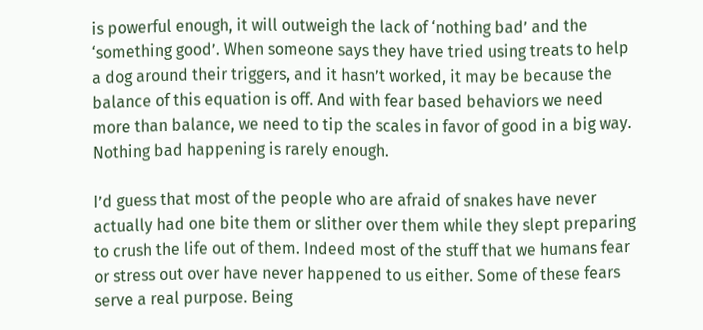is powerful enough, it will outweigh the lack of ‘nothing bad’ and the ‘something good’. When someone says they have tried using treats to help a dog around their triggers, and it hasn’t worked, it may be because the balance of this equation is off. And with fear based behaviors we need more than balance, we need to tip the scales in favor of good in a big way. Nothing bad happening is rarely enough.

I’d guess that most of the people who are afraid of snakes have never actually had one bite them or slither over them while they slept preparing to crush the life out of them. Indeed most of the stuff that we humans fear or stress out over have never happened to us either. Some of these fears serve a real purpose. Being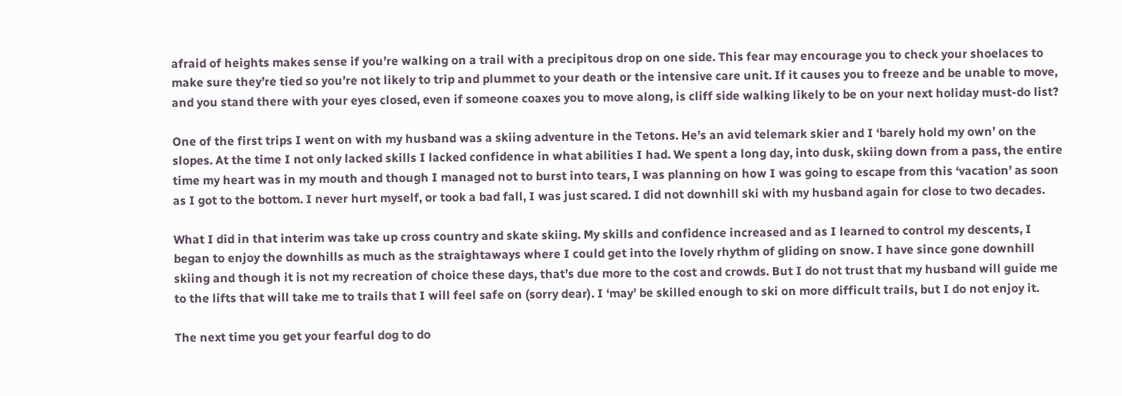afraid of heights makes sense if you’re walking on a trail with a precipitous drop on one side. This fear may encourage you to check your shoelaces to make sure they’re tied so you’re not likely to trip and plummet to your death or the intensive care unit. If it causes you to freeze and be unable to move, and you stand there with your eyes closed, even if someone coaxes you to move along, is cliff side walking likely to be on your next holiday must-do list?

One of the first trips I went on with my husband was a skiing adventure in the Tetons. He’s an avid telemark skier and I ‘barely hold my own’ on the slopes. At the time I not only lacked skills I lacked confidence in what abilities I had. We spent a long day, into dusk, skiing down from a pass, the entire time my heart was in my mouth and though I managed not to burst into tears, I was planning on how I was going to escape from this ‘vacation’ as soon as I got to the bottom. I never hurt myself, or took a bad fall, I was just scared. I did not downhill ski with my husband again for close to two decades.

What I did in that interim was take up cross country and skate skiing. My skills and confidence increased and as I learned to control my descents, I began to enjoy the downhills as much as the straightaways where I could get into the lovely rhythm of gliding on snow. I have since gone downhill skiing and though it is not my recreation of choice these days, that’s due more to the cost and crowds. But I do not trust that my husband will guide me to the lifts that will take me to trails that I will feel safe on (sorry dear). I ‘may’ be skilled enough to ski on more difficult trails, but I do not enjoy it.

The next time you get your fearful dog to do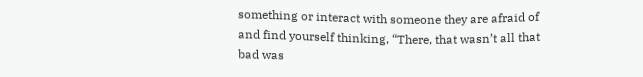something or interact with someone they are afraid of and find yourself thinking, “There, that wasn’t all that bad was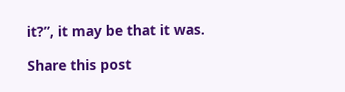it?”, it may be that it was.

Share this post